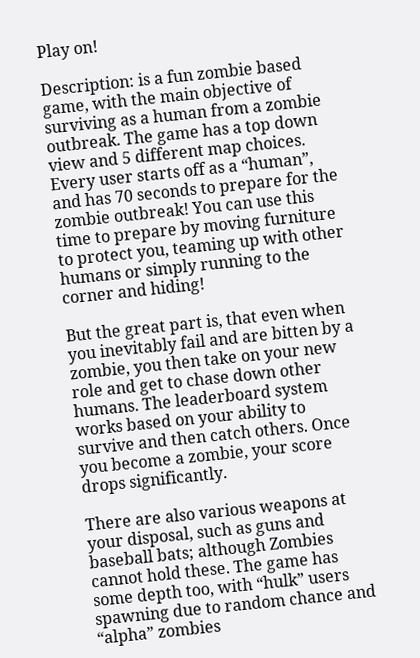Play on!

Description: is a fun zombie based game, with the main objective of surviving as a human from a zombie outbreak. The game has a top down view and 5 different map choices. Every user starts off as a “human”, and has 70 seconds to prepare for the zombie outbreak! You can use this time to prepare by moving furniture to protect you, teaming up with other humans or simply running to the corner and hiding!

But the great part is, that even when you inevitably fail and are bitten by a zombie, you then take on your new role and get to chase down other humans. The leaderboard system works based on your ability to survive and then catch others. Once you become a zombie, your score drops significantly.

There are also various weapons at your disposal, such as guns and baseball bats; although Zombies cannot hold these. The game has some depth too, with “hulk” users spawning due to random chance and “alpha” zombies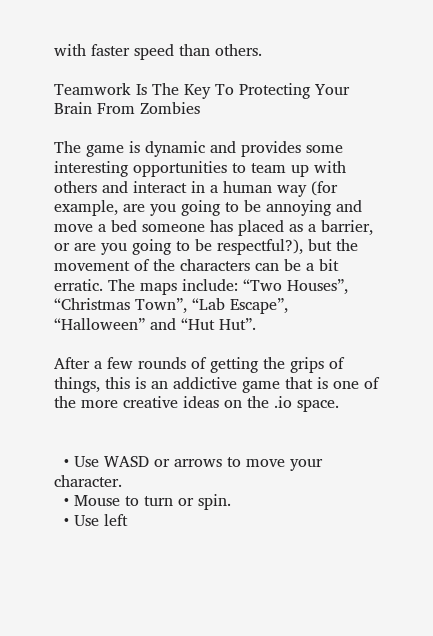with faster speed than others.

Teamwork Is The Key To Protecting Your Brain From Zombies

The game is dynamic and provides some interesting opportunities to team up with others and interact in a human way (for example, are you going to be annoying and move a bed someone has placed as a barrier, or are you going to be respectful?), but the movement of the characters can be a bit erratic. The maps include: “Two Houses”, “Christmas Town”, “Lab Escape”, “Halloween” and “Hut Hut”.

After a few rounds of getting the grips of things, this is an addictive game that is one of the more creative ideas on the .io space.


  • Use WASD or arrows to move your character.
  • Mouse to turn or spin.
  • Use left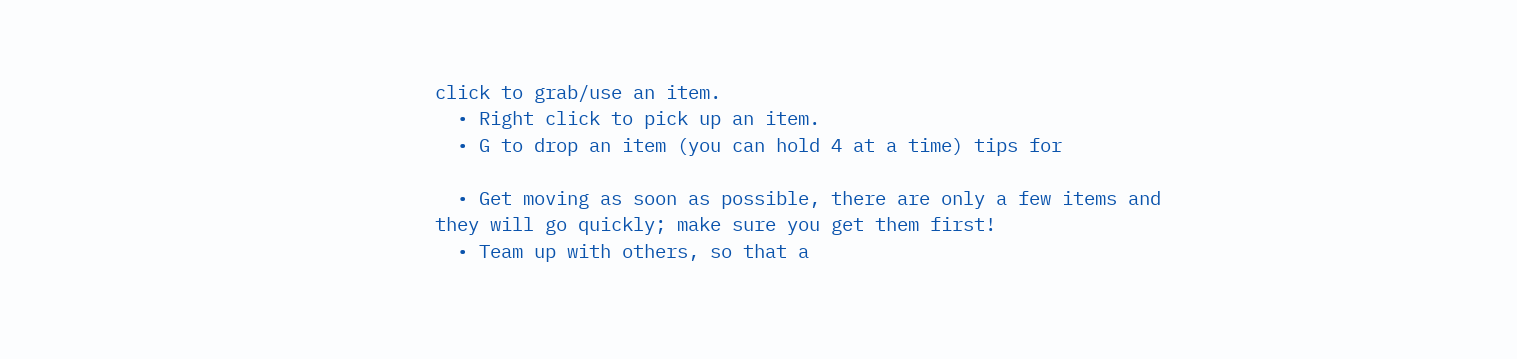click to grab/use an item.
  • Right click to pick up an item.
  • G to drop an item (you can hold 4 at a time) tips for

  • Get moving as soon as possible, there are only a few items and they will go quickly; make sure you get them first!
  • Team up with others, so that a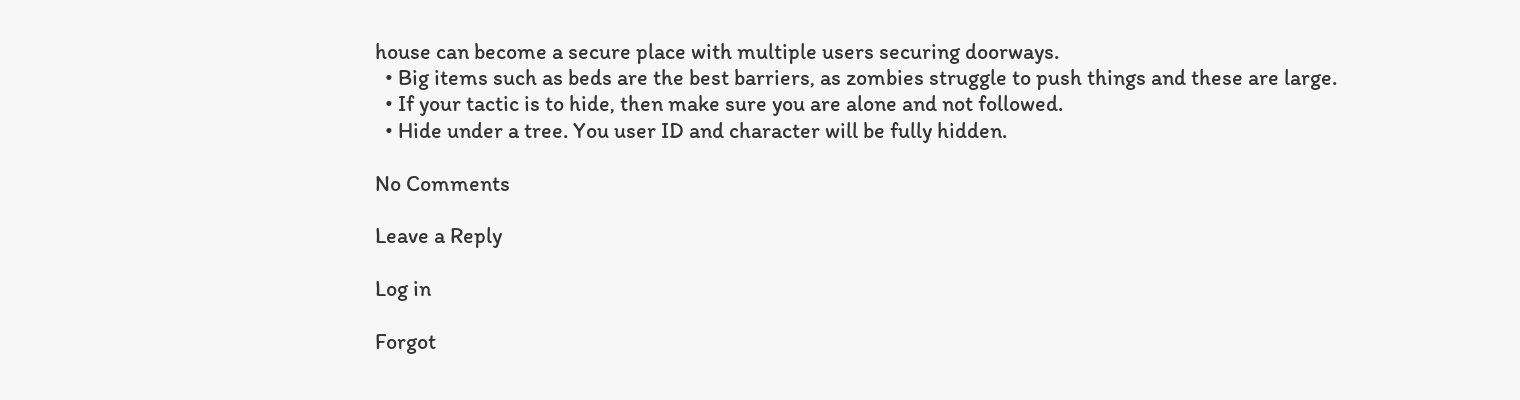house can become a secure place with multiple users securing doorways.
  • Big items such as beds are the best barriers, as zombies struggle to push things and these are large.
  • If your tactic is to hide, then make sure you are alone and not followed.
  • Hide under a tree. You user ID and character will be fully hidden.

No Comments

Leave a Reply

Log in

Forgot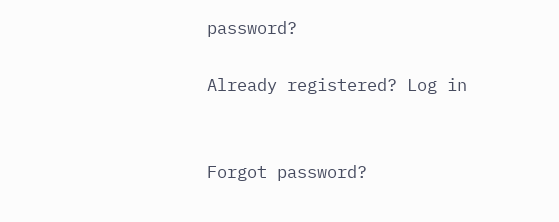password?

Already registered? Log in


Forgot password?